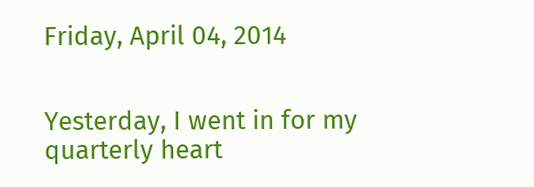Friday, April 04, 2014


Yesterday, I went in for my quarterly heart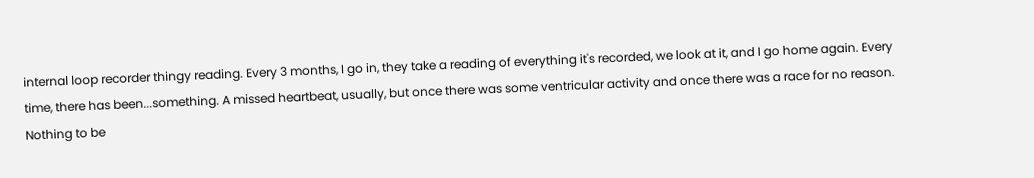internal loop recorder thingy reading. Every 3 months, I go in, they take a reading of everything it's recorded, we look at it, and I go home again. Every time, there has been...something. A missed heartbeat, usually, but once there was some ventricular activity and once there was a race for no reason. Nothing to be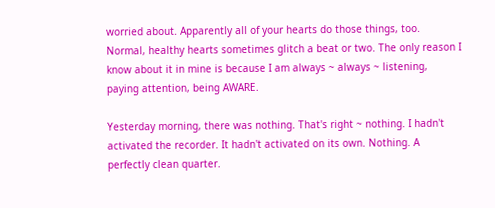worried about. Apparently all of your hearts do those things, too. Normal, healthy hearts sometimes glitch a beat or two. The only reason I know about it in mine is because I am always ~ always ~ listening, paying attention, being AWARE.

Yesterday morning, there was nothing. That's right ~ nothing. I hadn't activated the recorder. It hadn't activated on its own. Nothing. A perfectly clean quarter.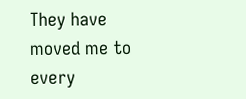They have moved me to every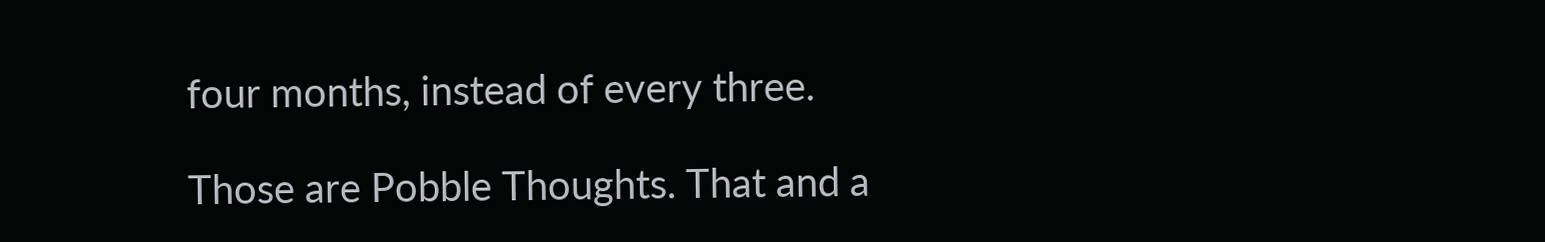four months, instead of every three.

Those are Pobble Thoughts. That and a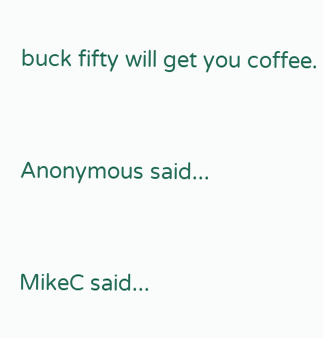buck fifty will get you coffee.


Anonymous said...


MikeC said...